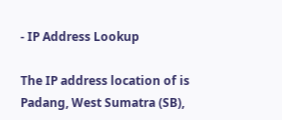- IP Address Lookup

The IP address location of is Padang, West Sumatra (SB),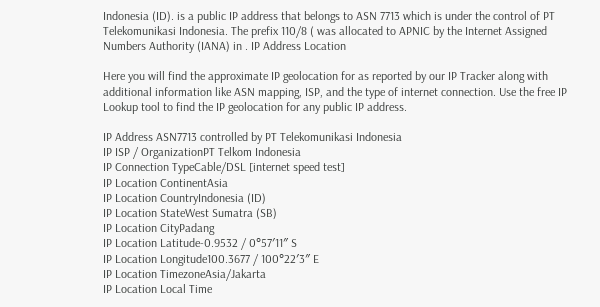Indonesia (ID). is a public IP address that belongs to ASN 7713 which is under the control of PT Telekomunikasi Indonesia. The prefix 110/8 ( was allocated to APNIC by the Internet Assigned Numbers Authority (IANA) in . IP Address Location

Here you will find the approximate IP geolocation for as reported by our IP Tracker along with additional information like ASN mapping, ISP, and the type of internet connection. Use the free IP Lookup tool to find the IP geolocation for any public IP address.

IP Address ASN7713 controlled by PT Telekomunikasi Indonesia
IP ISP / OrganizationPT Telkom Indonesia
IP Connection TypeCable/DSL [internet speed test]
IP Location ContinentAsia
IP Location CountryIndonesia (ID)
IP Location StateWest Sumatra (SB)
IP Location CityPadang
IP Location Latitude-0.9532 / 0°57′11″ S
IP Location Longitude100.3677 / 100°22′3″ E
IP Location TimezoneAsia/Jakarta
IP Location Local Time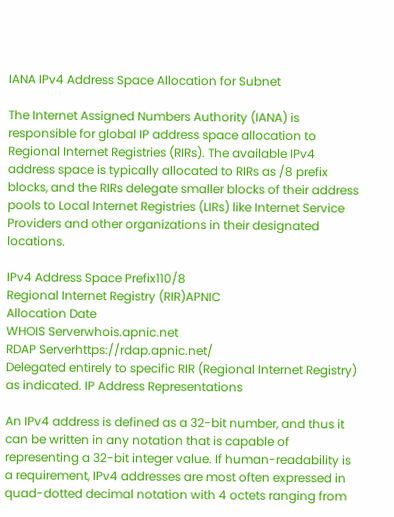IANA IPv4 Address Space Allocation for Subnet

The Internet Assigned Numbers Authority (IANA) is responsible for global IP address space allocation to Regional Internet Registries (RIRs). The available IPv4 address space is typically allocated to RIRs as /8 prefix blocks, and the RIRs delegate smaller blocks of their address pools to Local Internet Registries (LIRs) like Internet Service Providers and other organizations in their designated locations.

IPv4 Address Space Prefix110/8
Regional Internet Registry (RIR)APNIC
Allocation Date
WHOIS Serverwhois.apnic.net
RDAP Serverhttps://rdap.apnic.net/
Delegated entirely to specific RIR (Regional Internet Registry) as indicated. IP Address Representations

An IPv4 address is defined as a 32-bit number, and thus it can be written in any notation that is capable of representing a 32-bit integer value. If human-readability is a requirement, IPv4 addresses are most often expressed in quad-dotted decimal notation with 4 octets ranging from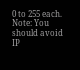0 to 255 each.
Note: You should avoid IP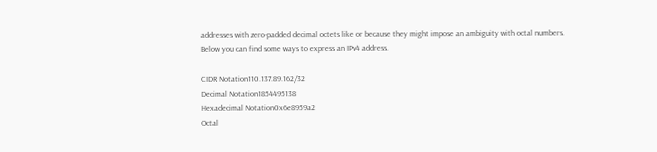addresses with zero-padded decimal octets like or because they might impose an ambiguity with octal numbers.
Below you can find some ways to express an IPv4 address.

CIDR Notation110.137.89.162/32
Decimal Notation1854495138
Hexadecimal Notation0x6e8959a2
Octal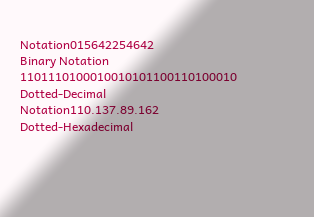Notation015642254642
Binary Notation 1101110100010010101100110100010
Dotted-Decimal Notation110.137.89.162
Dotted-Hexadecimal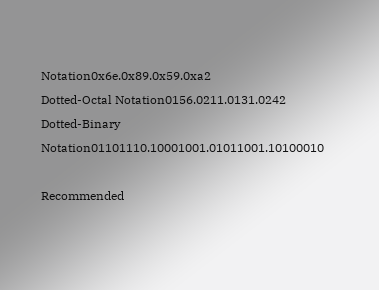Notation0x6e.0x89.0x59.0xa2
Dotted-Octal Notation0156.0211.0131.0242
Dotted-Binary Notation01101110.10001001.01011001.10100010

Recommended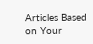Articles Based on Your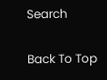Search


Back To Top